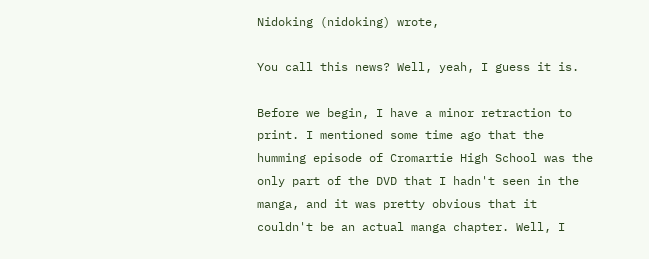Nidoking (nidoking) wrote,

You call this news? Well, yeah, I guess it is.

Before we begin, I have a minor retraction to print. I mentioned some time ago that the humming episode of Cromartie High School was the only part of the DVD that I hadn't seen in the manga, and it was pretty obvious that it couldn't be an actual manga chapter. Well, I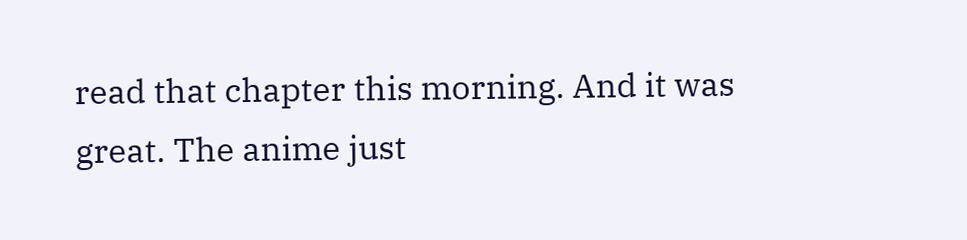read that chapter this morning. And it was great. The anime just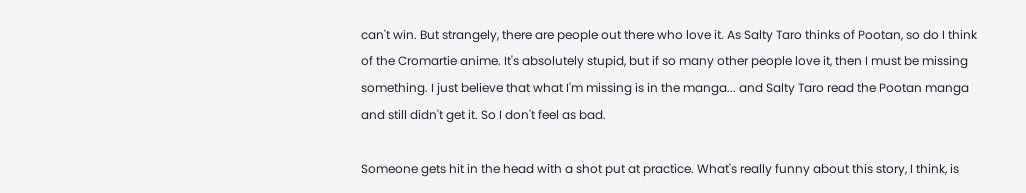can't win. But strangely, there are people out there who love it. As Salty Taro thinks of Pootan, so do I think of the Cromartie anime. It's absolutely stupid, but if so many other people love it, then I must be missing something. I just believe that what I'm missing is in the manga... and Salty Taro read the Pootan manga and still didn't get it. So I don't feel as bad.

Someone gets hit in the head with a shot put at practice. What's really funny about this story, I think, is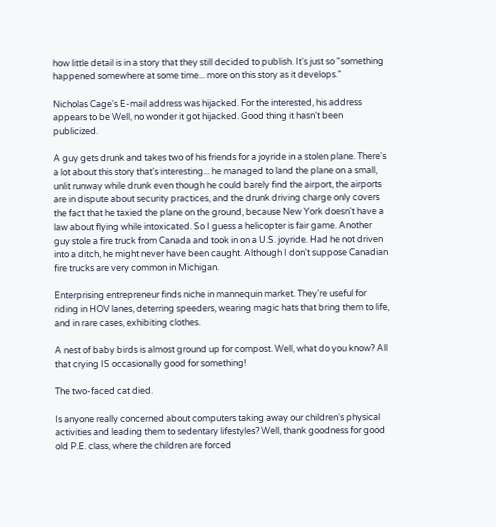how little detail is in a story that they still decided to publish. It's just so "something happened somewhere at some time... more on this story as it develops."

Nicholas Cage's E-mail address was hijacked. For the interested, his address appears to be Well, no wonder it got hijacked. Good thing it hasn't been publicized.

A guy gets drunk and takes two of his friends for a joyride in a stolen plane. There's a lot about this story that's interesting... he managed to land the plane on a small, unlit runway while drunk even though he could barely find the airport, the airports are in dispute about security practices, and the drunk driving charge only covers the fact that he taxied the plane on the ground, because New York doesn't have a law about flying while intoxicated. So I guess a helicopter is fair game. Another guy stole a fire truck from Canada and took in on a U.S. joyride. Had he not driven into a ditch, he might never have been caught. Although I don't suppose Canadian fire trucks are very common in Michigan.

Enterprising entrepreneur finds niche in mannequin market. They're useful for riding in HOV lanes, deterring speeders, wearing magic hats that bring them to life, and in rare cases, exhibiting clothes.

A nest of baby birds is almost ground up for compost. Well, what do you know? All that crying IS occasionally good for something!

The two-faced cat died.

Is anyone really concerned about computers taking away our children's physical activities and leading them to sedentary lifestyles? Well, thank goodness for good old P.E. class, where the children are forced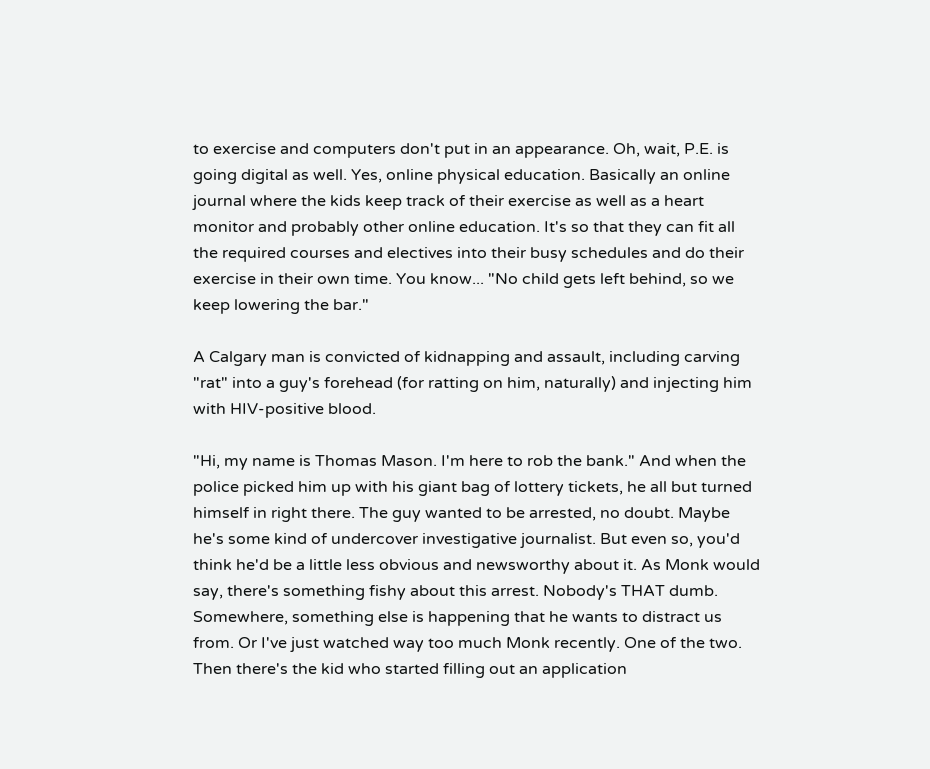to exercise and computers don't put in an appearance. Oh, wait, P.E. is going digital as well. Yes, online physical education. Basically an online journal where the kids keep track of their exercise as well as a heart monitor and probably other online education. It's so that they can fit all the required courses and electives into their busy schedules and do their exercise in their own time. You know... "No child gets left behind, so we keep lowering the bar."

A Calgary man is convicted of kidnapping and assault, including carving "rat" into a guy's forehead (for ratting on him, naturally) and injecting him with HIV-positive blood.

"Hi, my name is Thomas Mason. I'm here to rob the bank." And when the police picked him up with his giant bag of lottery tickets, he all but turned himself in right there. The guy wanted to be arrested, no doubt. Maybe he's some kind of undercover investigative journalist. But even so, you'd think he'd be a little less obvious and newsworthy about it. As Monk would say, there's something fishy about this arrest. Nobody's THAT dumb. Somewhere, something else is happening that he wants to distract us from. Or I've just watched way too much Monk recently. One of the two. Then there's the kid who started filling out an application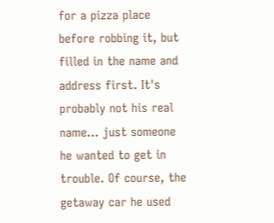for a pizza place before robbing it, but filled in the name and address first. It's probably not his real name... just someone he wanted to get in trouble. Of course, the getaway car he used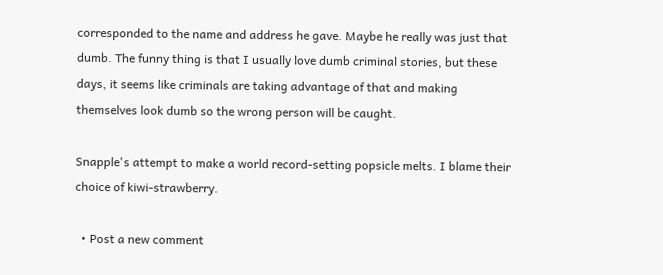corresponded to the name and address he gave. Maybe he really was just that dumb. The funny thing is that I usually love dumb criminal stories, but these days, it seems like criminals are taking advantage of that and making themselves look dumb so the wrong person will be caught.

Snapple's attempt to make a world record-setting popsicle melts. I blame their choice of kiwi-strawberry.

  • Post a new comment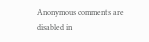Anonymous comments are disabled in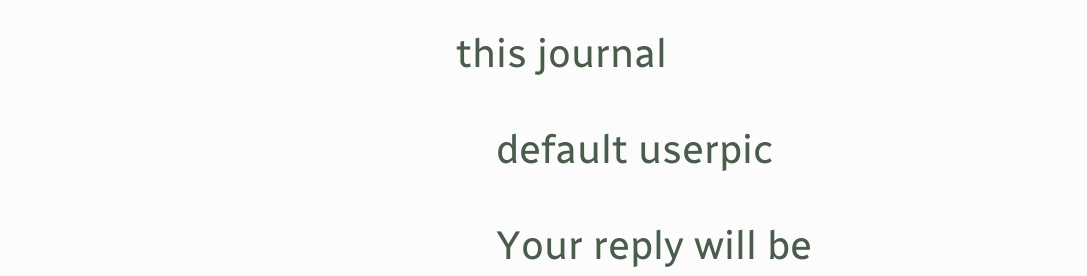this journal

    default userpic

    Your reply will be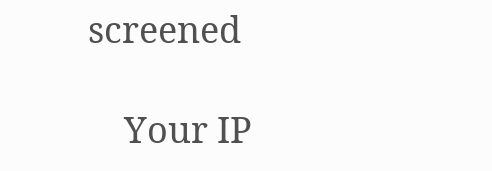screened

    Your IP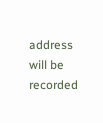address will be recorded